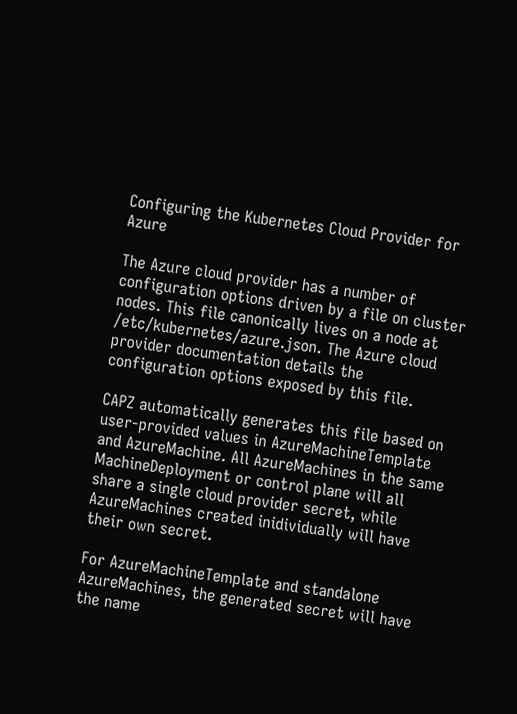Configuring the Kubernetes Cloud Provider for Azure

The Azure cloud provider has a number of configuration options driven by a file on cluster nodes. This file canonically lives on a node at /etc/kubernetes/azure.json. The Azure cloud provider documentation details the configuration options exposed by this file.

CAPZ automatically generates this file based on user-provided values in AzureMachineTemplate and AzureMachine. All AzureMachines in the same MachineDeployment or control plane will all share a single cloud provider secret, while AzureMachines created inidividually will have their own secret.

For AzureMachineTemplate and standalone AzureMachines, the generated secret will have the name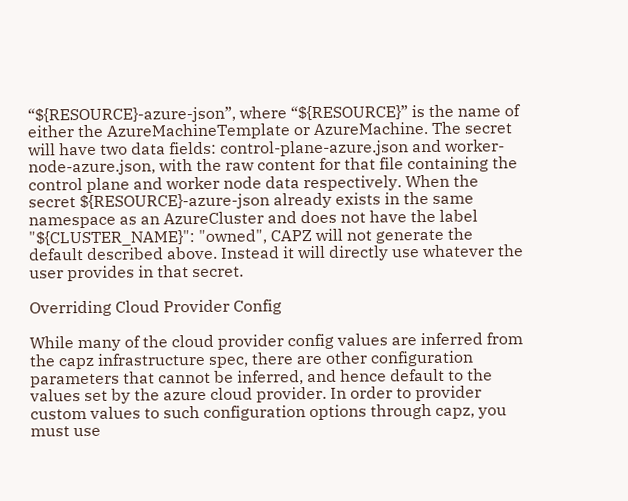“${RESOURCE}-azure-json”, where “${RESOURCE}” is the name of either the AzureMachineTemplate or AzureMachine. The secret will have two data fields: control-plane-azure.json and worker-node-azure.json, with the raw content for that file containing the control plane and worker node data respectively. When the secret ${RESOURCE}-azure-json already exists in the same namespace as an AzureCluster and does not have the label "${CLUSTER_NAME}": "owned", CAPZ will not generate the default described above. Instead it will directly use whatever the user provides in that secret.

Overriding Cloud Provider Config

While many of the cloud provider config values are inferred from the capz infrastructure spec, there are other configuration parameters that cannot be inferred, and hence default to the values set by the azure cloud provider. In order to provider custom values to such configuration options through capz, you must use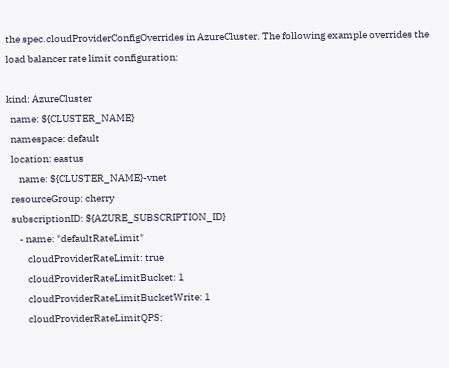the spec.cloudProviderConfigOverrides in AzureCluster. The following example overrides the load balancer rate limit configuration:

kind: AzureCluster
  name: ${CLUSTER_NAME}
  namespace: default
  location: eastus
      name: ${CLUSTER_NAME}-vnet
  resourceGroup: cherry
  subscriptionID: ${AZURE_SUBSCRIPTION_ID}
      - name: "defaultRateLimit"
          cloudProviderRateLimit: true
          cloudProviderRateLimitBucket: 1
          cloudProviderRateLimitBucketWrite: 1
          cloudProviderRateLimitQPS: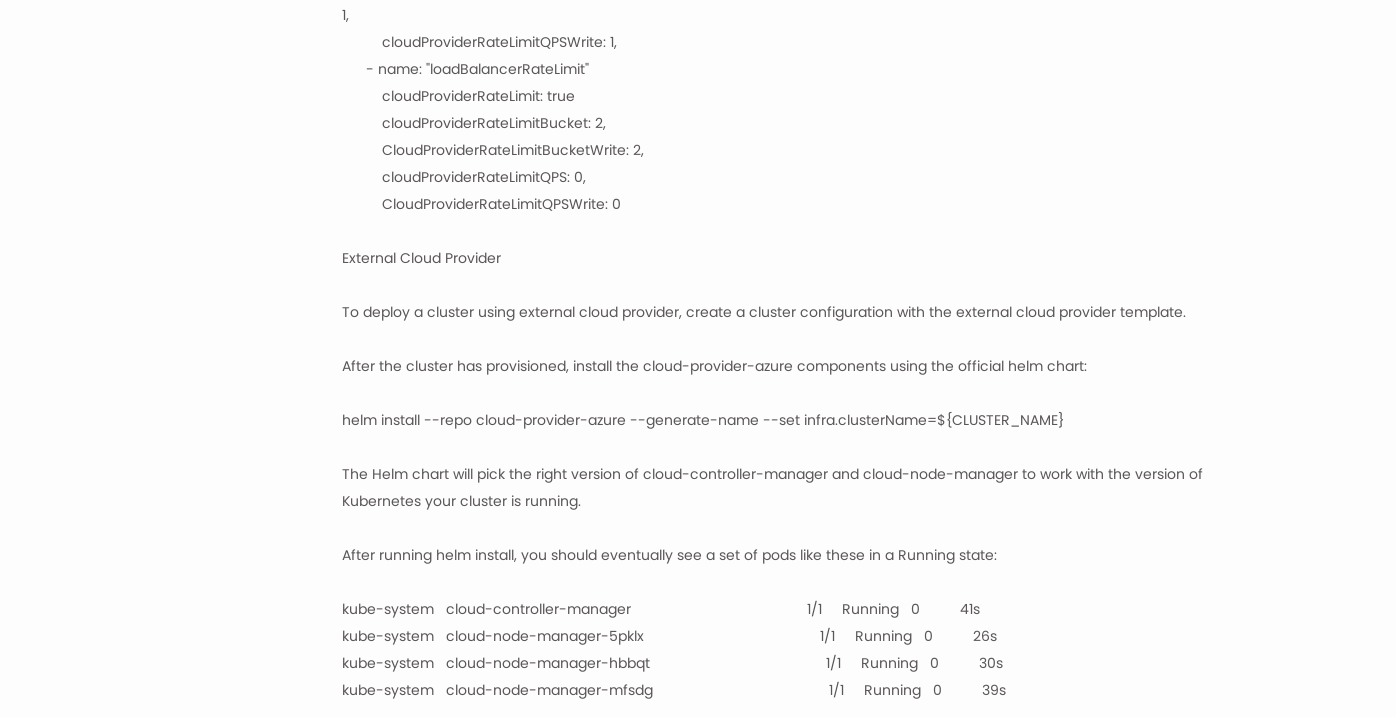1,
          cloudProviderRateLimitQPSWrite: 1,
      - name: "loadBalancerRateLimit"
          cloudProviderRateLimit: true
          cloudProviderRateLimitBucket: 2,
          CloudProviderRateLimitBucketWrite: 2,
          cloudProviderRateLimitQPS: 0,
          CloudProviderRateLimitQPSWrite: 0

External Cloud Provider

To deploy a cluster using external cloud provider, create a cluster configuration with the external cloud provider template.

After the cluster has provisioned, install the cloud-provider-azure components using the official helm chart:

helm install --repo cloud-provider-azure --generate-name --set infra.clusterName=${CLUSTER_NAME}

The Helm chart will pick the right version of cloud-controller-manager and cloud-node-manager to work with the version of Kubernetes your cluster is running.

After running helm install, you should eventually see a set of pods like these in a Running state:

kube-system   cloud-controller-manager                                            1/1     Running   0          41s
kube-system   cloud-node-manager-5pklx                                            1/1     Running   0          26s
kube-system   cloud-node-manager-hbbqt                                            1/1     Running   0          30s
kube-system   cloud-node-manager-mfsdg                                            1/1     Running   0          39s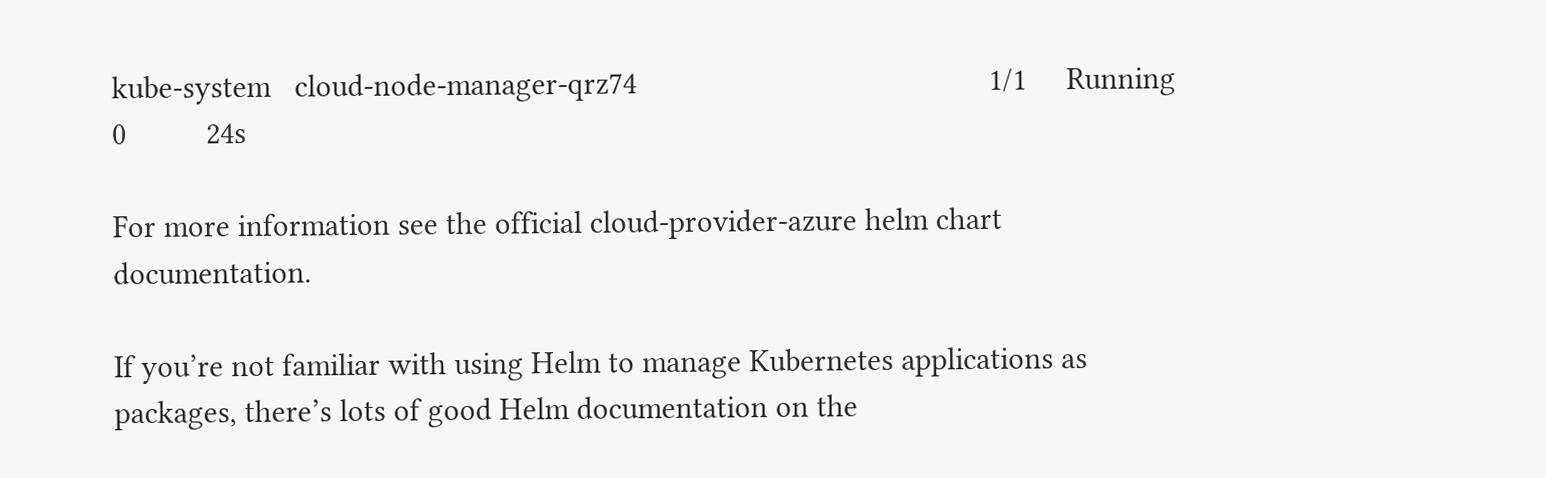kube-system   cloud-node-manager-qrz74                                            1/1     Running   0          24s

For more information see the official cloud-provider-azure helm chart documentation.

If you’re not familiar with using Helm to manage Kubernetes applications as packages, there’s lots of good Helm documentation on the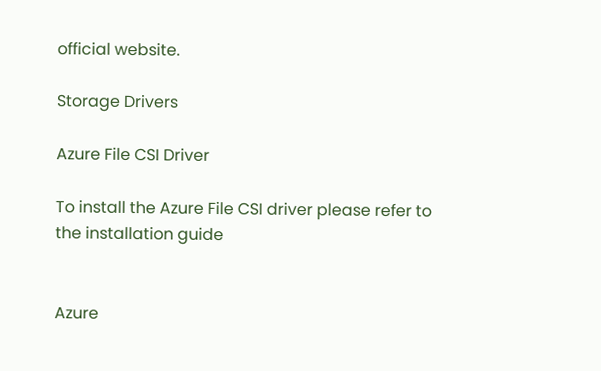official website.

Storage Drivers

Azure File CSI Driver

To install the Azure File CSI driver please refer to the installation guide


Azure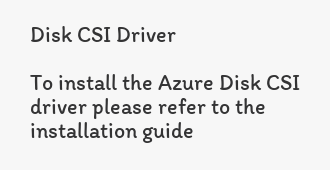Disk CSI Driver

To install the Azure Disk CSI driver please refer to the installation guide